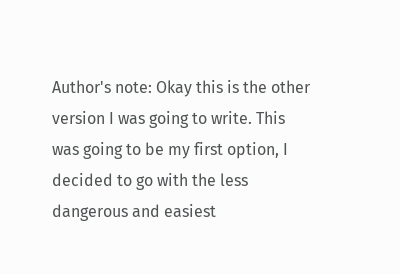Author's note: Okay this is the other version I was going to write. This was going to be my first option, I decided to go with the less dangerous and easiest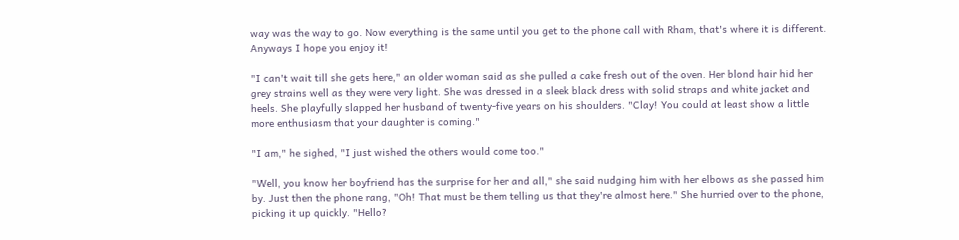way was the way to go. Now everything is the same until you get to the phone call with Rham, that's where it is different. Anyways I hope you enjoy it!

"I can't wait till she gets here," an older woman said as she pulled a cake fresh out of the oven. Her blond hair hid her grey strains well as they were very light. She was dressed in a sleek black dress with solid straps and white jacket and heels. She playfully slapped her husband of twenty-five years on his shoulders. "Clay! You could at least show a little more enthusiasm that your daughter is coming."

"I am," he sighed, "I just wished the others would come too."

"Well, you know her boyfriend has the surprise for her and all," she said nudging him with her elbows as she passed him by. Just then the phone rang, "Oh! That must be them telling us that they're almost here." She hurried over to the phone, picking it up quickly. "Hello?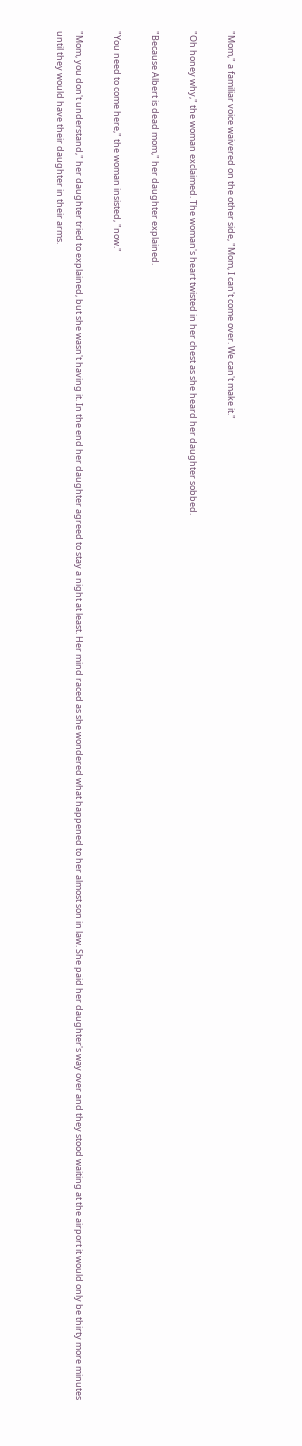"Mom," a familiar voice waivered on the other side, "Mom, I can't come over. We can't make it."

"Oh honey why," the woman exclaimed. The woman's heart twisted in her chest as she heard her daughter sobbed.

"Because Albert is dead mom," her daughter explained.

"You need to come here," the woman insisted, "now."

"Mom, you don't understand," her daughter tried to explained, but she wasn't having it. In the end her daughter agreed to stay a night at least. Her mind raced as she wondered what happened to her almost son in law. She paid her daughter's way over and they stood waiting at the airport it would only be thirty more minutes until they would have their daughter in their arms.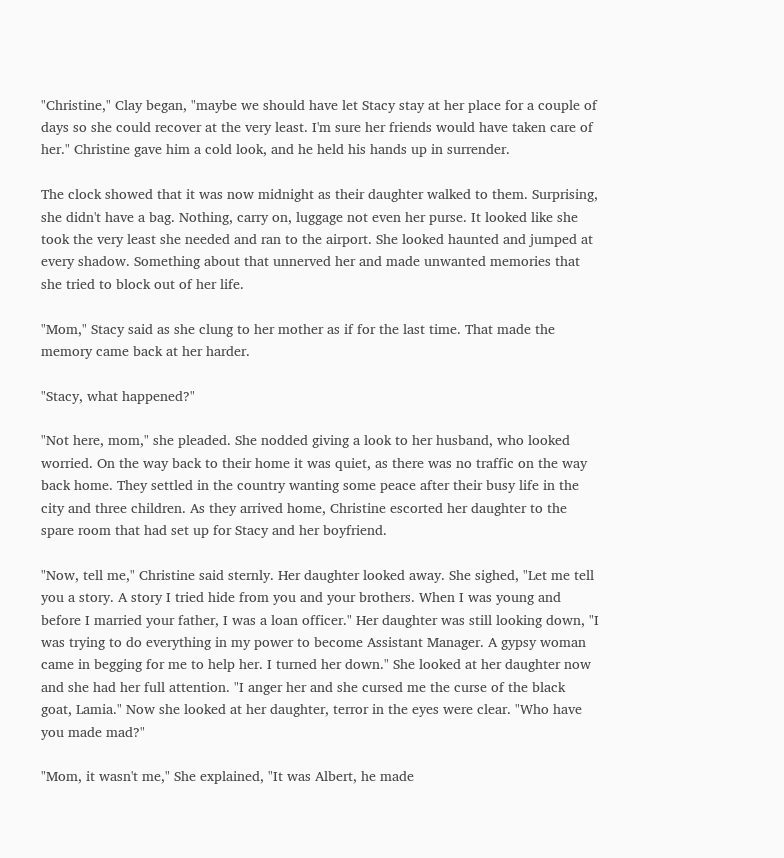"Christine," Clay began, "maybe we should have let Stacy stay at her place for a couple of days so she could recover at the very least. I'm sure her friends would have taken care of her." Christine gave him a cold look, and he held his hands up in surrender.

The clock showed that it was now midnight as their daughter walked to them. Surprising, she didn't have a bag. Nothing, carry on, luggage not even her purse. It looked like she took the very least she needed and ran to the airport. She looked haunted and jumped at every shadow. Something about that unnerved her and made unwanted memories that she tried to block out of her life.

"Mom," Stacy said as she clung to her mother as if for the last time. That made the memory came back at her harder.

"Stacy, what happened?"

"Not here, mom," she pleaded. She nodded giving a look to her husband, who looked worried. On the way back to their home it was quiet, as there was no traffic on the way back home. They settled in the country wanting some peace after their busy life in the city and three children. As they arrived home, Christine escorted her daughter to the spare room that had set up for Stacy and her boyfriend.

"Now, tell me," Christine said sternly. Her daughter looked away. She sighed, "Let me tell you a story. A story I tried hide from you and your brothers. When I was young and before I married your father, I was a loan officer." Her daughter was still looking down, "I was trying to do everything in my power to become Assistant Manager. A gypsy woman came in begging for me to help her. I turned her down." She looked at her daughter now and she had her full attention. "I anger her and she cursed me the curse of the black goat, Lamia." Now she looked at her daughter, terror in the eyes were clear. "Who have you made mad?"

"Mom, it wasn't me," She explained, "It was Albert, he made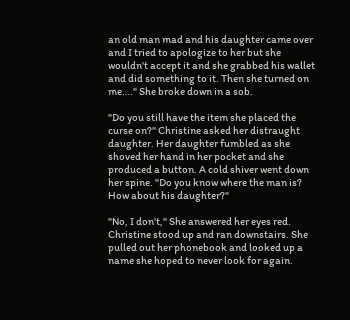an old man mad and his daughter came over and I tried to apologize to her but she wouldn't accept it and she grabbed his wallet and did something to it. Then she turned on me…." She broke down in a sob.

"Do you still have the item she placed the curse on?" Christine asked her distraught daughter. Her daughter fumbled as she shoved her hand in her pocket and she produced a button. A cold shiver went down her spine. "Do you know where the man is? How about his daughter?"

"No, I don't," She answered her eyes red. Christine stood up and ran downstairs. She pulled out her phonebook and looked up a name she hoped to never look for again.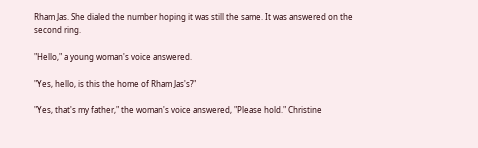Rham Jas. She dialed the number hoping it was still the same. It was answered on the second ring.

"Hello," a young woman's voice answered.

"Yes, hello, is this the home of Rham Jas's?"

"Yes, that's my father," the woman's voice answered, "Please hold." Christine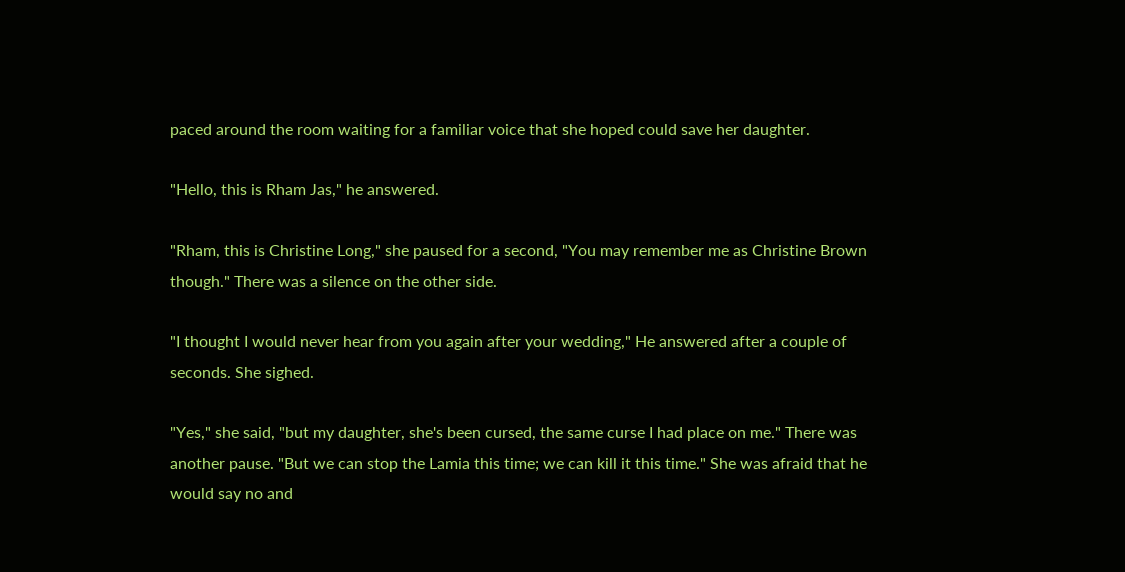paced around the room waiting for a familiar voice that she hoped could save her daughter.

"Hello, this is Rham Jas," he answered.

"Rham, this is Christine Long," she paused for a second, "You may remember me as Christine Brown though." There was a silence on the other side.

"I thought I would never hear from you again after your wedding," He answered after a couple of seconds. She sighed.

"Yes," she said, "but my daughter, she's been cursed, the same curse I had place on me." There was another pause. "But we can stop the Lamia this time; we can kill it this time." She was afraid that he would say no and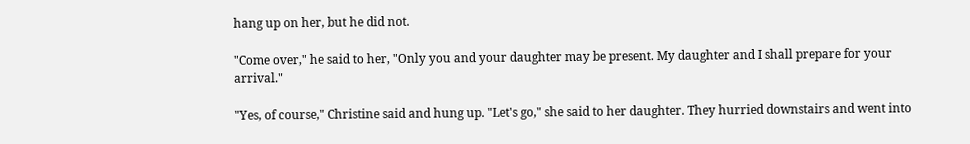hang up on her, but he did not.

"Come over," he said to her, "Only you and your daughter may be present. My daughter and I shall prepare for your arrival."

"Yes, of course," Christine said and hung up. "Let's go," she said to her daughter. They hurried downstairs and went into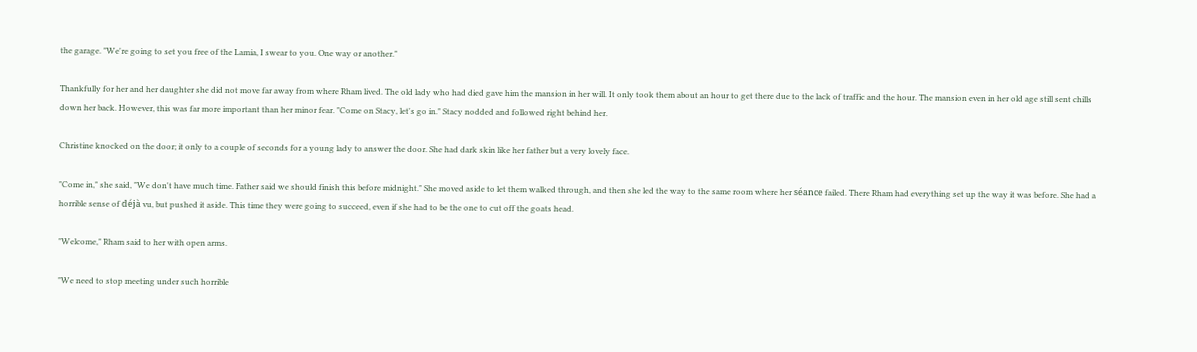the garage. "We're going to set you free of the Lamia, I swear to you. One way or another."

Thankfully for her and her daughter she did not move far away from where Rham lived. The old lady who had died gave him the mansion in her will. It only took them about an hour to get there due to the lack of traffic and the hour. The mansion even in her old age still sent chills down her back. However, this was far more important than her minor fear. "Come on Stacy, let's go in." Stacy nodded and followed right behind her.

Christine knocked on the door; it only to a couple of seconds for a young lady to answer the door. She had dark skin like her father but a very lovely face.

"Come in," she said, "We don't have much time. Father said we should finish this before midnight." She moved aside to let them walked through, and then she led the way to the same room where her séance failed. There Rham had everything set up the way it was before. She had a horrible sense of déjà vu, but pushed it aside. This time they were going to succeed, even if she had to be the one to cut off the goats head.

"Welcome," Rham said to her with open arms.

"We need to stop meeting under such horrible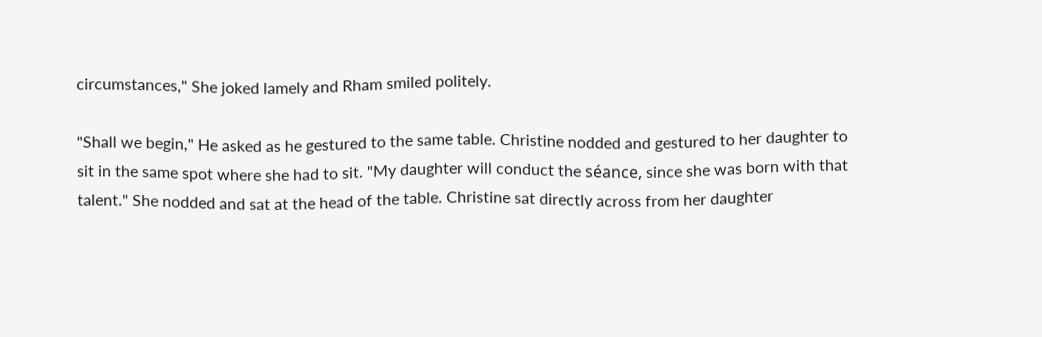circumstances," She joked lamely and Rham smiled politely.

"Shall we begin," He asked as he gestured to the same table. Christine nodded and gestured to her daughter to sit in the same spot where she had to sit. "My daughter will conduct the séance, since she was born with that talent." She nodded and sat at the head of the table. Christine sat directly across from her daughter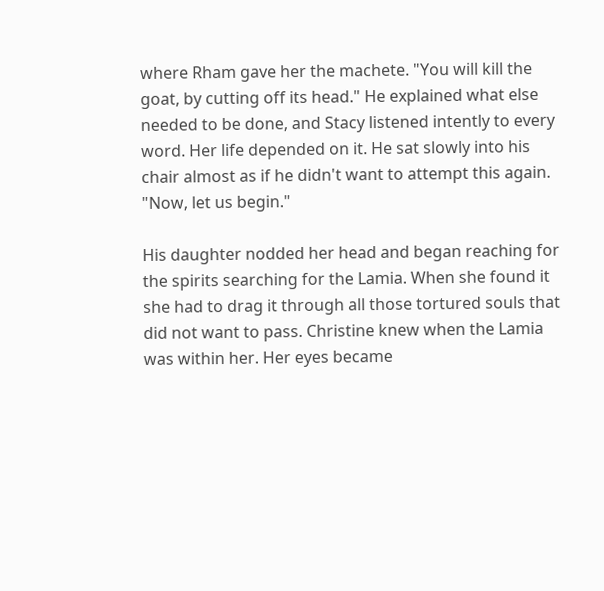where Rham gave her the machete. "You will kill the goat, by cutting off its head." He explained what else needed to be done, and Stacy listened intently to every word. Her life depended on it. He sat slowly into his chair almost as if he didn't want to attempt this again. "Now, let us begin."

His daughter nodded her head and began reaching for the spirits searching for the Lamia. When she found it she had to drag it through all those tortured souls that did not want to pass. Christine knew when the Lamia was within her. Her eyes became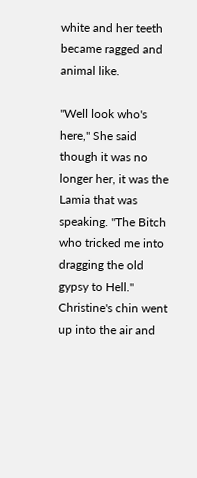white and her teeth became ragged and animal like.

"Well look who's here," She said though it was no longer her, it was the Lamia that was speaking. "The Bitch who tricked me into dragging the old gypsy to Hell." Christine's chin went up into the air and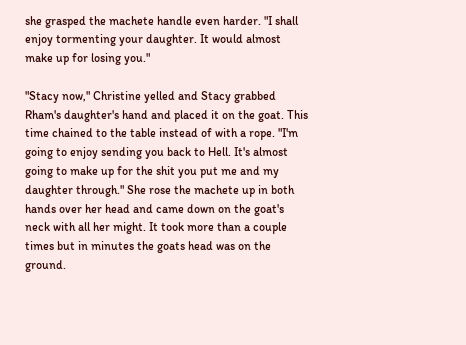she grasped the machete handle even harder. "I shall enjoy tormenting your daughter. It would almost make up for losing you."

"Stacy now," Christine yelled and Stacy grabbed Rham's daughter's hand and placed it on the goat. This time chained to the table instead of with a rope. "I'm going to enjoy sending you back to Hell. It's almost going to make up for the shit you put me and my daughter through." She rose the machete up in both hands over her head and came down on the goat's neck with all her might. It took more than a couple times but in minutes the goats head was on the ground.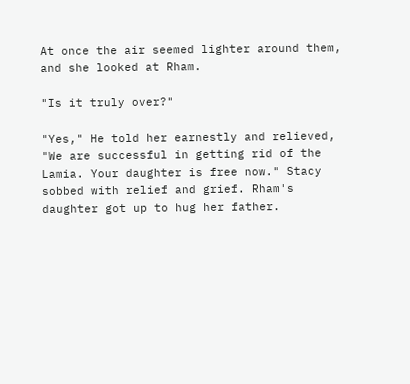At once the air seemed lighter around them, and she looked at Rham.

"Is it truly over?"

"Yes," He told her earnestly and relieved, "We are successful in getting rid of the Lamia. Your daughter is free now." Stacy sobbed with relief and grief. Rham's daughter got up to hug her father.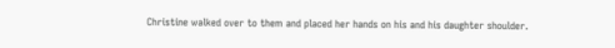Christine walked over to them and placed her hands on his and his daughter shoulder.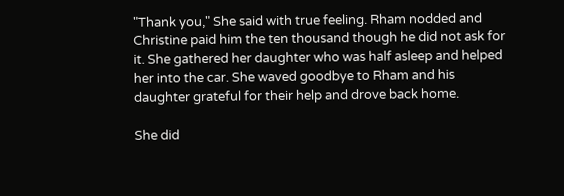"Thank you," She said with true feeling. Rham nodded and Christine paid him the ten thousand though he did not ask for it. She gathered her daughter who was half asleep and helped her into the car. She waved goodbye to Rham and his daughter grateful for their help and drove back home.

She did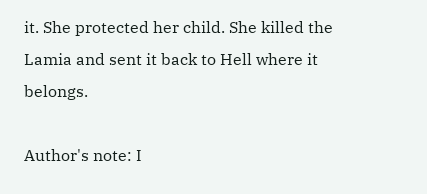it. She protected her child. She killed the Lamia and sent it back to Hell where it belongs.

Author's note: I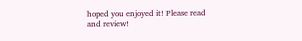hoped you enjoyed it! Please read and review!